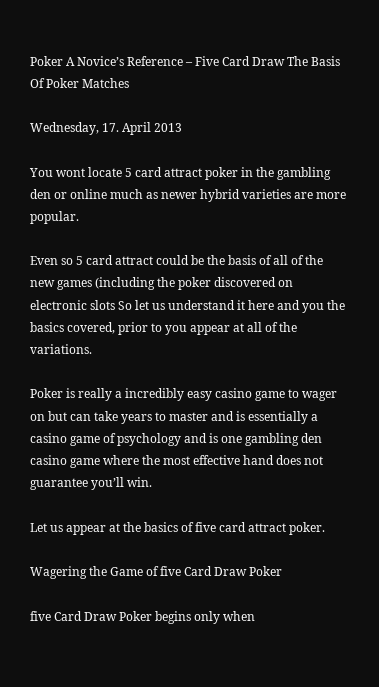Poker A Novice’s Reference – Five Card Draw The Basis Of Poker Matches

Wednesday, 17. April 2013

You wont locate 5 card attract poker in the gambling den or online much as newer hybrid varieties are more popular.

Even so 5 card attract could be the basis of all of the new games (including the poker discovered on electronic slots So let us understand it here and you the basics covered, prior to you appear at all of the variations.

Poker is really a incredibly easy casino game to wager on but can take years to master and is essentially a casino game of psychology and is one gambling den casino game where the most effective hand does not guarantee you’ll win.

Let us appear at the basics of five card attract poker.

Wagering the Game of five Card Draw Poker

five Card Draw Poker begins only when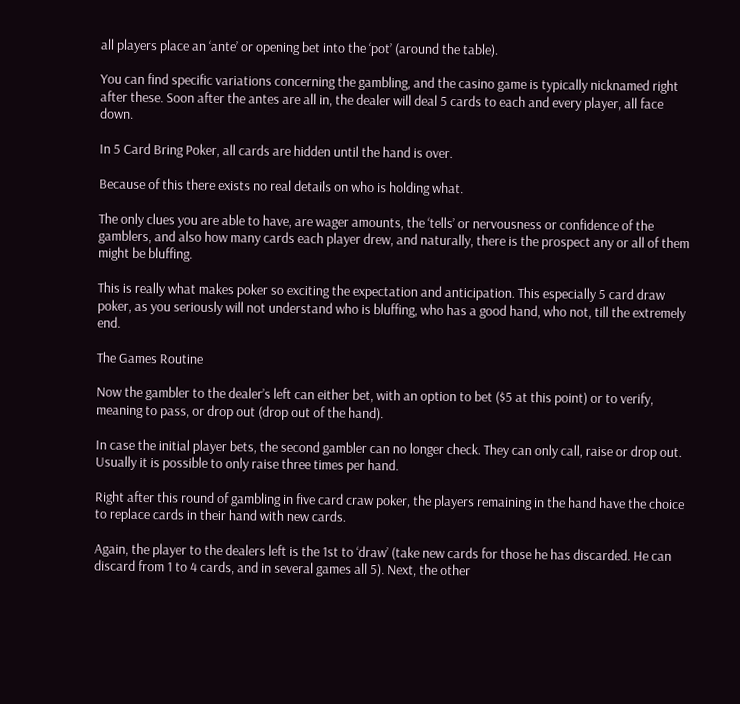all players place an ‘ante’ or opening bet into the ‘pot’ (around the table).

You can find specific variations concerning the gambling, and the casino game is typically nicknamed right after these. Soon after the antes are all in, the dealer will deal 5 cards to each and every player, all face down.

In 5 Card Bring Poker, all cards are hidden until the hand is over.

Because of this there exists no real details on who is holding what.

The only clues you are able to have, are wager amounts, the ‘tells’ or nervousness or confidence of the gamblers, and also how many cards each player drew, and naturally, there is the prospect any or all of them might be bluffing.

This is really what makes poker so exciting the expectation and anticipation. This especially 5 card draw poker, as you seriously will not understand who is bluffing, who has a good hand, who not, till the extremely end.

The Games Routine

Now the gambler to the dealer’s left can either bet, with an option to bet ($5 at this point) or to verify, meaning to pass, or drop out (drop out of the hand).

In case the initial player bets, the second gambler can no longer check. They can only call, raise or drop out. Usually it is possible to only raise three times per hand.

Right after this round of gambling in five card craw poker, the players remaining in the hand have the choice to replace cards in their hand with new cards.

Again, the player to the dealers left is the 1st to ‘draw’ (take new cards for those he has discarded. He can discard from 1 to 4 cards, and in several games all 5). Next, the other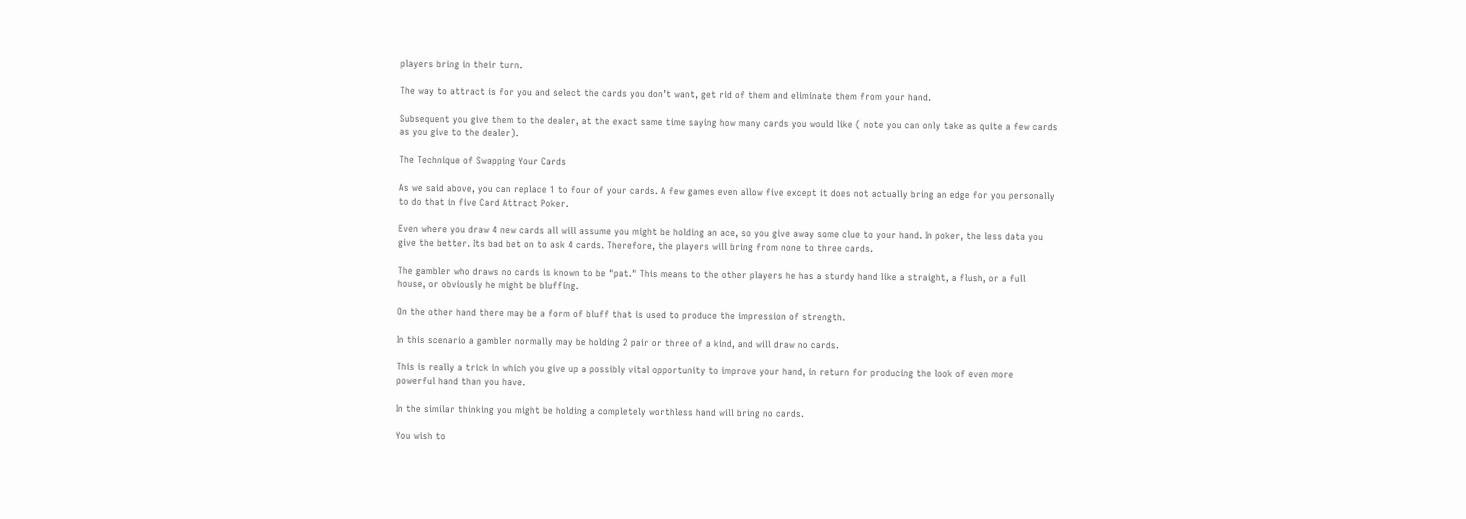players bring in their turn.

The way to attract is for you and select the cards you don’t want, get rid of them and eliminate them from your hand.

Subsequent you give them to the dealer, at the exact same time saying how many cards you would like ( note you can only take as quite a few cards as you give to the dealer).

The Technique of Swapping Your Cards

As we said above, you can replace 1 to four of your cards. A few games even allow five except it does not actually bring an edge for you personally to do that in five Card Attract Poker.

Even where you draw 4 new cards all will assume you might be holding an ace, so you give away some clue to your hand. In poker, the less data you give the better. Its bad bet on to ask 4 cards. Therefore, the players will bring from none to three cards.

The gambler who draws no cards is known to be "pat." This means to the other players he has a sturdy hand like a straight, a flush, or a full house, or obviously he might be bluffing.

On the other hand there may be a form of bluff that is used to produce the impression of strength.

In this scenario a gambler normally may be holding 2 pair or three of a kind, and will draw no cards.

This is really a trick in which you give up a possibly vital opportunity to improve your hand, in return for producing the look of even more powerful hand than you have.

In the similar thinking you might be holding a completely worthless hand will bring no cards.

You wish to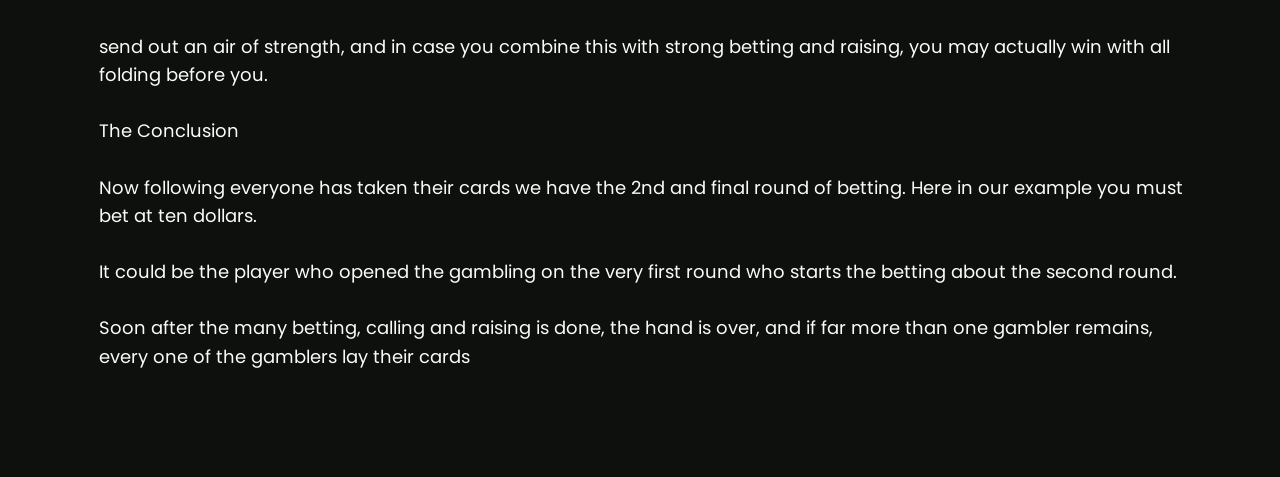send out an air of strength, and in case you combine this with strong betting and raising, you may actually win with all folding before you.

The Conclusion

Now following everyone has taken their cards we have the 2nd and final round of betting. Here in our example you must bet at ten dollars.

It could be the player who opened the gambling on the very first round who starts the betting about the second round.

Soon after the many betting, calling and raising is done, the hand is over, and if far more than one gambler remains, every one of the gamblers lay their cards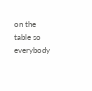on the table so everybody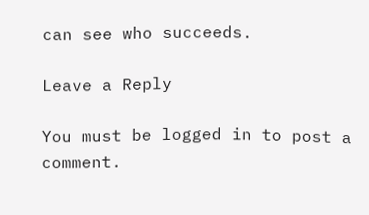can see who succeeds.

Leave a Reply

You must be logged in to post a comment.